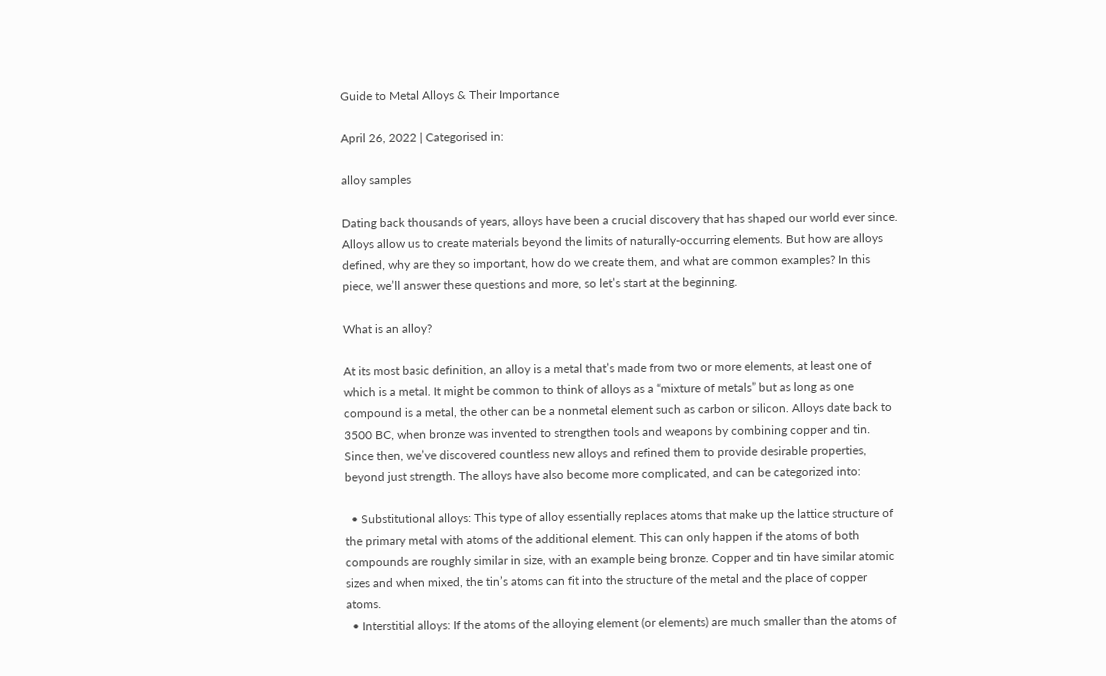Guide to Metal Alloys & Their Importance

April 26, 2022 | Categorised in:

alloy samples

Dating back thousands of years, alloys have been a crucial discovery that has shaped our world ever since. Alloys allow us to create materials beyond the limits of naturally-occurring elements. But how are alloys defined, why are they so important, how do we create them, and what are common examples? In this piece, we’ll answer these questions and more, so let’s start at the beginning.

What is an alloy?

At its most basic definition, an alloy is a metal that’s made from two or more elements, at least one of which is a metal. It might be common to think of alloys as a “mixture of metals” but as long as one compound is a metal, the other can be a nonmetal element such as carbon or silicon. Alloys date back to 3500 BC, when bronze was invented to strengthen tools and weapons by combining copper and tin. Since then, we’ve discovered countless new alloys and refined them to provide desirable properties, beyond just strength. The alloys have also become more complicated, and can be categorized into:

  • Substitutional alloys: This type of alloy essentially replaces atoms that make up the lattice structure of the primary metal with atoms of the additional element. This can only happen if the atoms of both compounds are roughly similar in size, with an example being bronze. Copper and tin have similar atomic sizes and when mixed, the tin’s atoms can fit into the structure of the metal and the place of copper atoms.
  • Interstitial alloys: If the atoms of the alloying element (or elements) are much smaller than the atoms of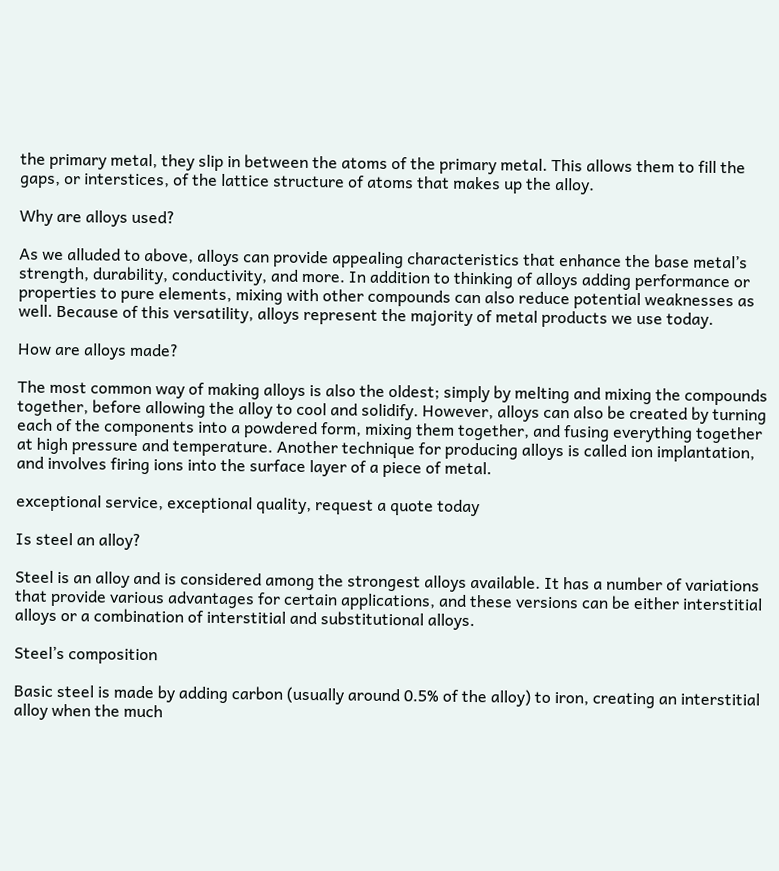the primary metal, they slip in between the atoms of the primary metal. This allows them to fill the gaps, or interstices, of the lattice structure of atoms that makes up the alloy.

Why are alloys used?

As we alluded to above, alloys can provide appealing characteristics that enhance the base metal’s strength, durability, conductivity, and more. In addition to thinking of alloys adding performance or properties to pure elements, mixing with other compounds can also reduce potential weaknesses as well. Because of this versatility, alloys represent the majority of metal products we use today.

How are alloys made?

The most common way of making alloys is also the oldest; simply by melting and mixing the compounds together, before allowing the alloy to cool and solidify. However, alloys can also be created by turning each of the components into a powdered form, mixing them together, and fusing everything together at high pressure and temperature. Another technique for producing alloys is called ion implantation, and involves firing ions into the surface layer of a piece of metal.

exceptional service, exceptional quality, request a quote today

Is steel an alloy?

Steel is an alloy and is considered among the strongest alloys available. It has a number of variations that provide various advantages for certain applications, and these versions can be either interstitial alloys or a combination of interstitial and substitutional alloys.

Steel’s composition

Basic steel is made by adding carbon (usually around 0.5% of the alloy) to iron, creating an interstitial alloy when the much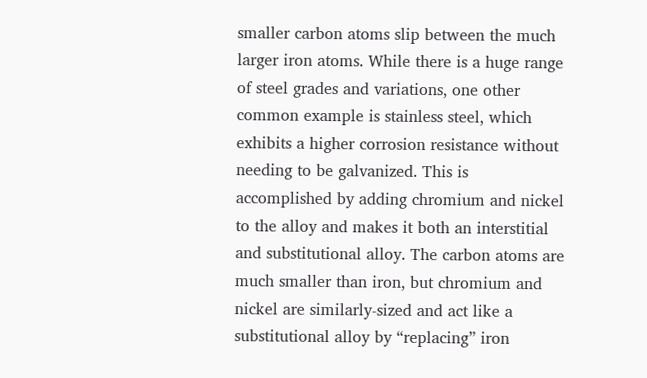smaller carbon atoms slip between the much larger iron atoms. While there is a huge range of steel grades and variations, one other common example is stainless steel, which exhibits a higher corrosion resistance without needing to be galvanized. This is accomplished by adding chromium and nickel to the alloy and makes it both an interstitial and substitutional alloy. The carbon atoms are much smaller than iron, but chromium and nickel are similarly-sized and act like a substitutional alloy by “replacing” iron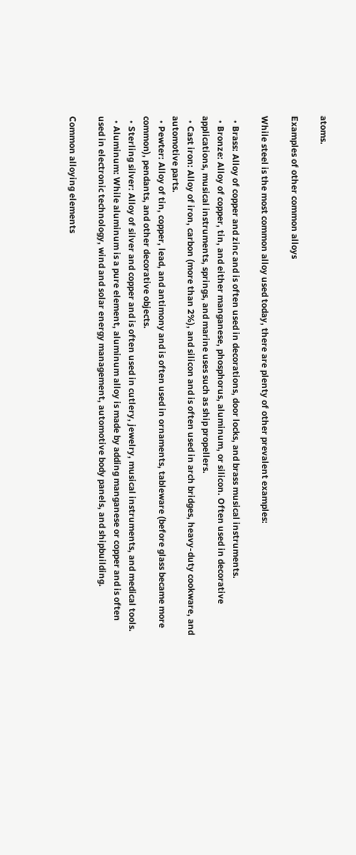atoms.

Examples of other common alloys

While steel is the most common alloy used today, there are plenty of other prevalent examples:

  • Brass: Alloy of copper and zinc and is often used in decorations, door locks, and brass musical instruments.
  • Bronze: Alloy of copper, tin, and either manganese, phosphorus, aluminum, or silicon. Often used in decorative applications, musical instruments, springs, and marine uses such as ship propellers.
  • Cast iron: Alloy of iron, carbon (more than 2%), and silicon and is often used in arch bridges, heavy-duty cookware, and automotive parts.
  • Pewter: Alloy of tin, copper, lead, and antimony and is often used in ornaments, tableware (before glass became more common), pendants, and other decorative objects.
  • Sterling silver: Alloy of silver and copper and is often used in cutlery, jewelry, musical instruments, and medical tools.
  • Aluminum: While aluminum is a pure element, aluminum alloy is made by adding manganese or copper and is often used in electronic technology, wind and solar energy management, automotive body panels, and shipbuilding.

Common alloying elements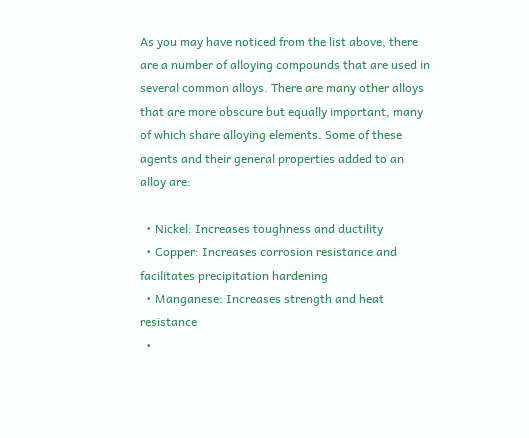As you may have noticed from the list above, there are a number of alloying compounds that are used in several common alloys. There are many other alloys that are more obscure but equally important, many of which share alloying elements. Some of these agents and their general properties added to an alloy are:

  • Nickel: Increases toughness and ductility
  • Copper: Increases corrosion resistance and facilitates precipitation hardening
  • Manganese: Increases strength and heat resistance
  •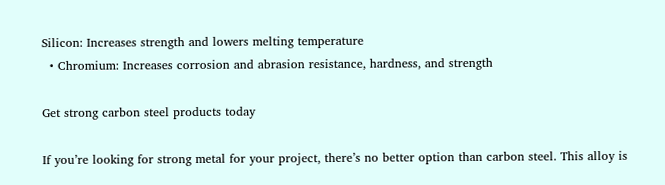Silicon: Increases strength and lowers melting temperature
  • Chromium: Increases corrosion and abrasion resistance, hardness, and strength

Get strong carbon steel products today

If you’re looking for strong metal for your project, there’s no better option than carbon steel. This alloy is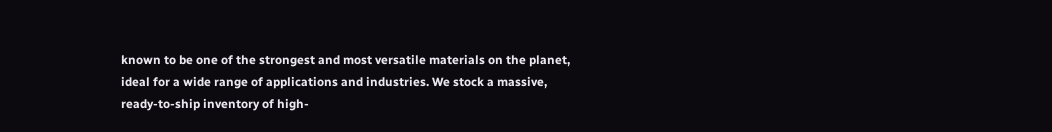known to be one of the strongest and most versatile materials on the planet, ideal for a wide range of applications and industries. We stock a massive, ready-to-ship inventory of high-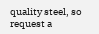quality steel, so request a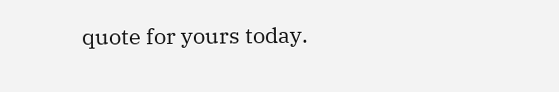quote for yours today.